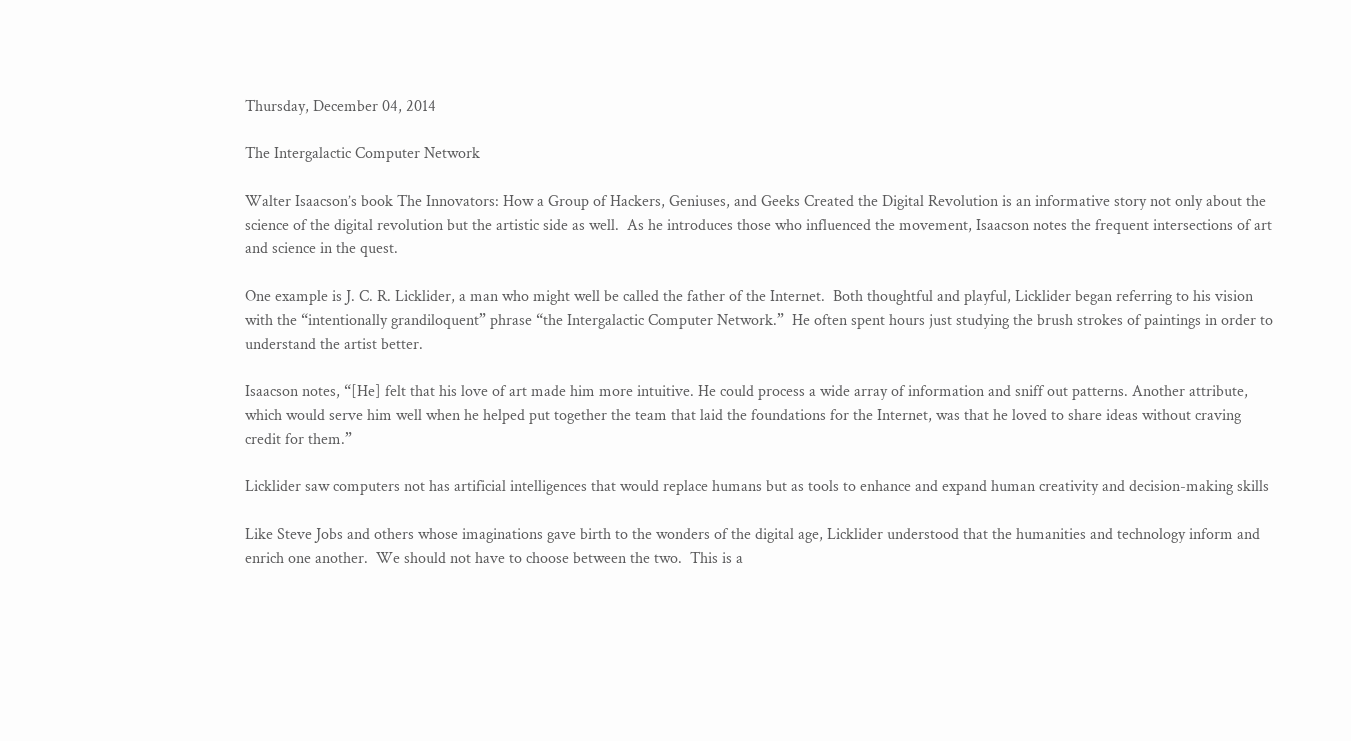Thursday, December 04, 2014

The Intergalactic Computer Network

Walter Isaacson’s book The Innovators: How a Group of Hackers, Geniuses, and Geeks Created the Digital Revolution is an informative story not only about the science of the digital revolution but the artistic side as well.  As he introduces those who influenced the movement, Isaacson notes the frequent intersections of art and science in the quest.

One example is J. C. R. Licklider, a man who might well be called the father of the Internet.  Both thoughtful and playful, Licklider began referring to his vision with the “intentionally grandiloquent” phrase “the Intergalactic Computer Network.”  He often spent hours just studying the brush strokes of paintings in order to understand the artist better.

Isaacson notes, “[He] felt that his love of art made him more intuitive. He could process a wide array of information and sniff out patterns. Another attribute, which would serve him well when he helped put together the team that laid the foundations for the Internet, was that he loved to share ideas without craving credit for them.”

Licklider saw computers not has artificial intelligences that would replace humans but as tools to enhance and expand human creativity and decision-making skills

Like Steve Jobs and others whose imaginations gave birth to the wonders of the digital age, Licklider understood that the humanities and technology inform and enrich one another.  We should not have to choose between the two.  This is a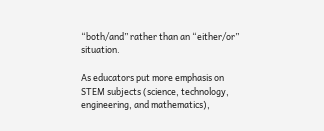“both/and” rather than an “either/or” situation.

As educators put more emphasis on STEM subjects (science, technology, engineering, and mathematics),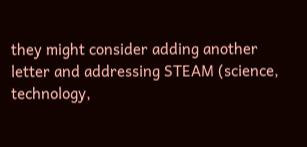they might consider adding another letter and addressing STEAM (science, technology,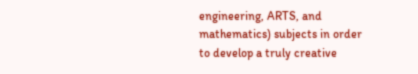engineering, ARTS, and mathematics) subjects in order to develop a truly creative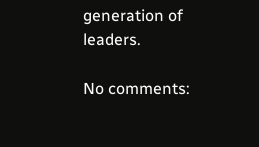generation of leaders.

No comments: